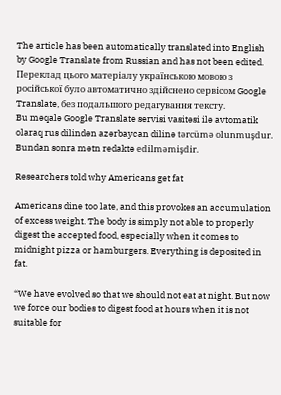The article has been automatically translated into English by Google Translate from Russian and has not been edited.
Переклад цього матеріалу українською мовою з російської було автоматично здійснено сервісом Google Translate, без подальшого редагування тексту.
Bu məqalə Google Translate servisi vasitəsi ilə avtomatik olaraq rus dilindən azərbaycan dilinə tərcümə olunmuşdur. Bundan sonra mətn redaktə edilməmişdir.

Researchers told why Americans get fat

Americans dine too late, and this provokes an accumulation of excess weight. The body is simply not able to properly digest the accepted food, especially when it comes to midnight pizza or hamburgers. Everything is deposited in fat.

“We have evolved so that we should not eat at night. But now we force our bodies to digest food at hours when it is not suitable for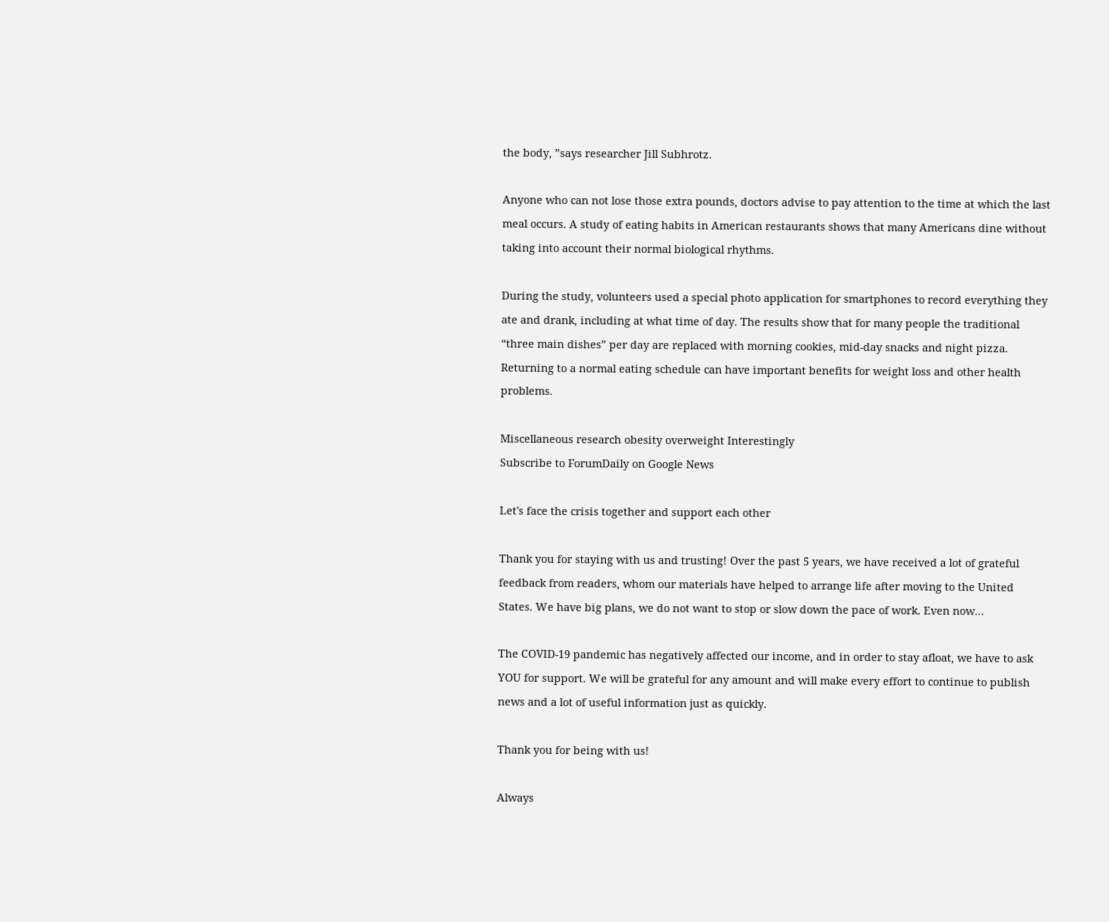the body, ”says researcher Jill Subhrotz.

Anyone who can not lose those extra pounds, doctors advise to pay attention to the time at which the last meal occurs. A study of eating habits in American restaurants shows that many Americans dine without taking into account their normal biological rhythms.

During the study, volunteers used a special photo application for smartphones to record everything they ate and drank, including at what time of day. The results show that for many people the traditional “three main dishes” per day are replaced with morning cookies, mid-day snacks and night pizza. Returning to a normal eating schedule can have important benefits for weight loss and other health problems.

Miscellaneous research obesity overweight Interestingly
Subscribe to ForumDaily on Google News

Let's face the crisis together and support each other

Thank you for staying with us and trusting! Over the past 5 years, we have received a lot of grateful feedback from readers, whom our materials have helped to arrange life after moving to the United States. We have big plans, we do not want to stop or slow down the pace of work. Even now…

The COVID-19 pandemic has negatively affected our income, and in order to stay afloat, we have to ask YOU for support. We will be grateful for any amount and will make every effort to continue to publish news and a lot of useful information just as quickly.

Thank you for being with us!

Always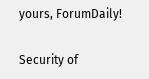yours, ForumDaily!

Security of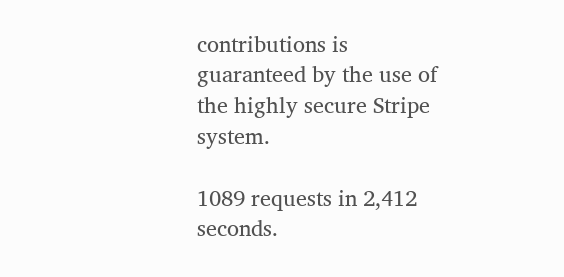contributions is guaranteed by the use of the highly secure Stripe system.

1089 requests in 2,412 seconds.